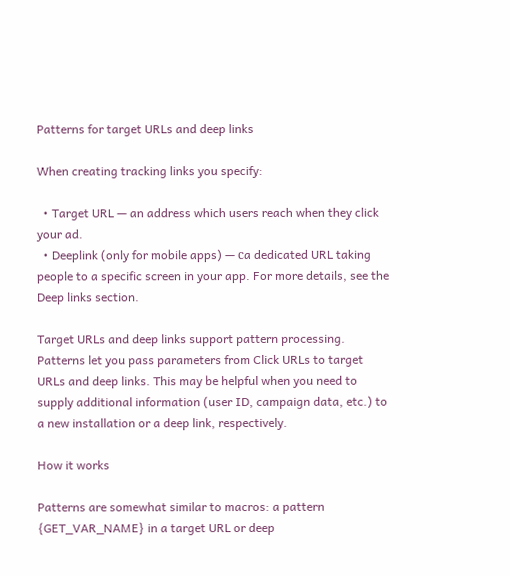Patterns for target URLs and deep links

When creating tracking links you specify:

  • Target URL — an address which users reach when they click your ad.
  • Deeplink (only for mobile apps) — сa dedicated URL taking people to a specific screen in your app. For more details, see the Deep links section.

Target URLs and deep links support pattern processing. Patterns let you pass parameters from Click URLs to target URLs and deep links. This may be helpful when you need to supply additional information (user ID, campaign data, etc.) to a new installation or a deep link, respectively.

How it works

Patterns are somewhat similar to macros: a pattern {GET_VAR_NAME} in a target URL or deep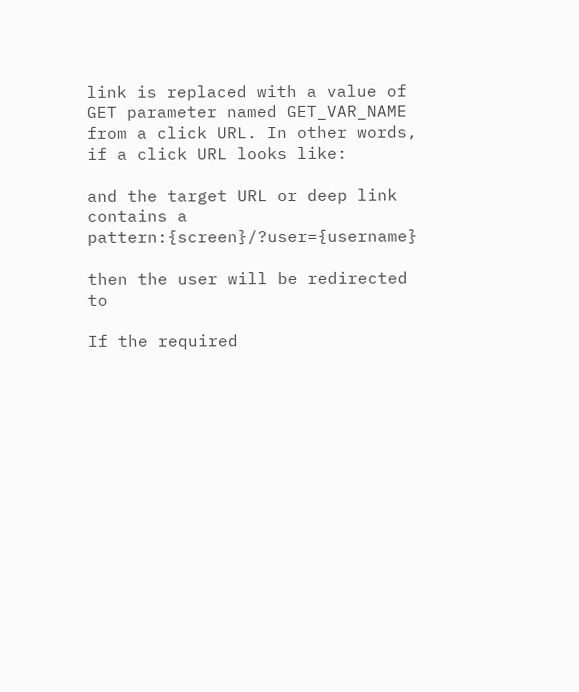link is replaced with a value of GET parameter named GET_VAR_NAME from a click URL. In other words, if a click URL looks like:

and the target URL or deep link contains a pattern:{screen}/?user={username}

then the user will be redirected to

If the required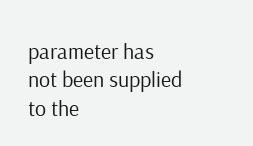parameter has not been supplied to the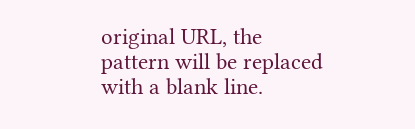original URL, the pattern will be replaced with a blank line.